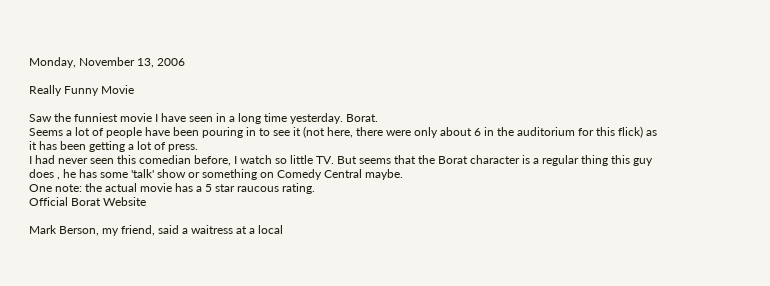Monday, November 13, 2006

Really Funny Movie

Saw the funniest movie I have seen in a long time yesterday. Borat.
Seems a lot of people have been pouring in to see it (not here, there were only about 6 in the auditorium for this flick) as it has been getting a lot of press.
I had never seen this comedian before, I watch so little TV. But seems that the Borat character is a regular thing this guy does , he has some 'talk' show or something on Comedy Central maybe.
One note: the actual movie has a 5 star raucous rating.
Official Borat Website

Mark Berson, my friend, said a waitress at a local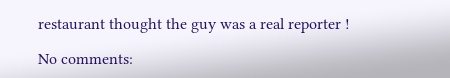restaurant thought the guy was a real reporter !

No comments: